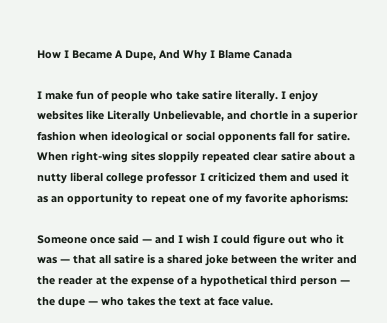How I Became A Dupe, And Why I Blame Canada

I make fun of people who take satire literally. I enjoy websites like Literally Unbelievable, and chortle in a superior fashion when ideological or social opponents fall for satire. When right-wing sites sloppily repeated clear satire about a nutty liberal college professor I criticized them and used it as an opportunity to repeat one of my favorite aphorisms:

Someone once said — and I wish I could figure out who it was — that all satire is a shared joke between the writer and the reader at the expense of a hypothetical third person — the dupe — who takes the text at face value.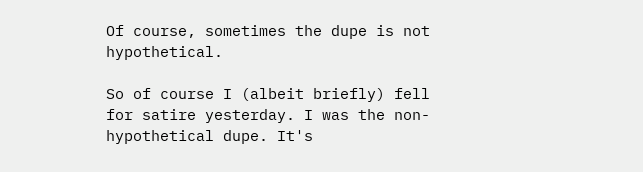Of course, sometimes the dupe is not hypothetical.

So of course I (albeit briefly) fell for satire yesterday. I was the non-hypothetical dupe. It's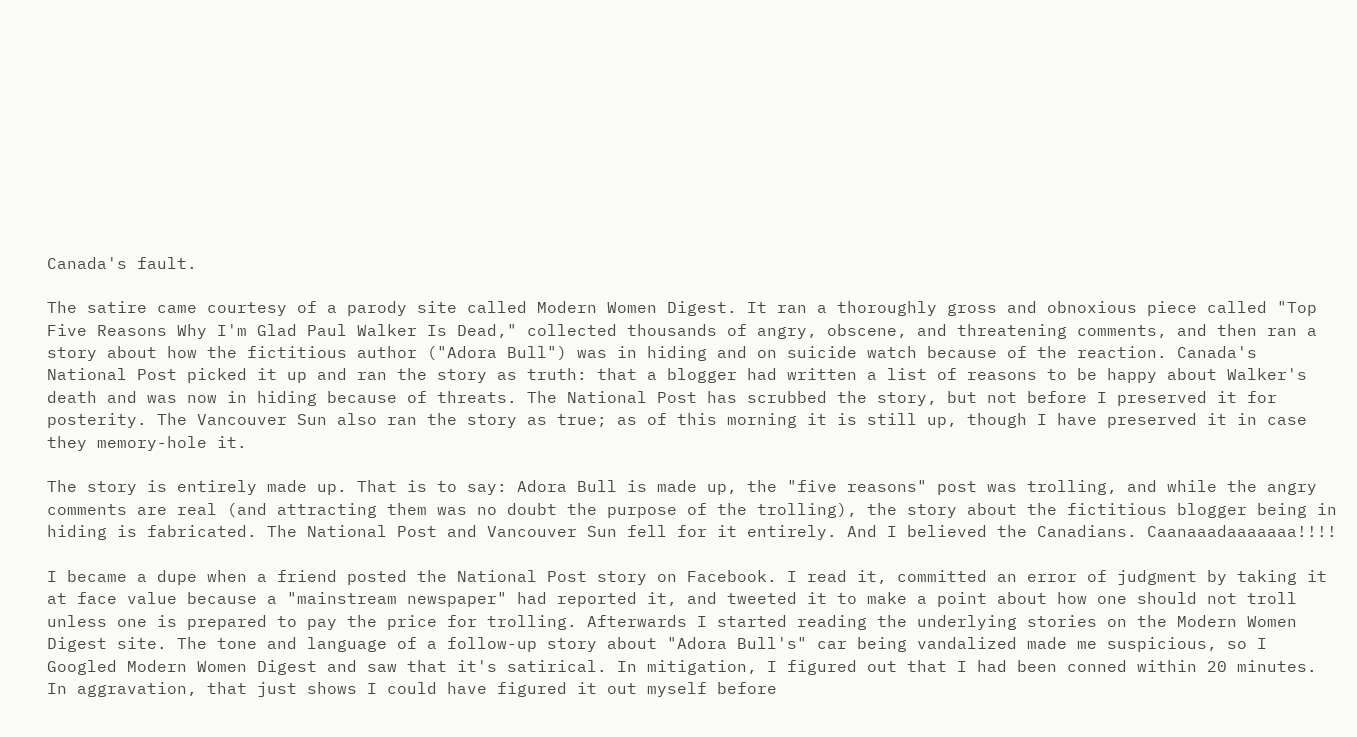Canada's fault.

The satire came courtesy of a parody site called Modern Women Digest. It ran a thoroughly gross and obnoxious piece called "Top Five Reasons Why I'm Glad Paul Walker Is Dead," collected thousands of angry, obscene, and threatening comments, and then ran a story about how the fictitious author ("Adora Bull") was in hiding and on suicide watch because of the reaction. Canada's National Post picked it up and ran the story as truth: that a blogger had written a list of reasons to be happy about Walker's death and was now in hiding because of threats. The National Post has scrubbed the story, but not before I preserved it for posterity. The Vancouver Sun also ran the story as true; as of this morning it is still up, though I have preserved it in case they memory-hole it.

The story is entirely made up. That is to say: Adora Bull is made up, the "five reasons" post was trolling, and while the angry comments are real (and attracting them was no doubt the purpose of the trolling), the story about the fictitious blogger being in hiding is fabricated. The National Post and Vancouver Sun fell for it entirely. And I believed the Canadians. Caanaaadaaaaaaa!!!!

I became a dupe when a friend posted the National Post story on Facebook. I read it, committed an error of judgment by taking it at face value because a "mainstream newspaper" had reported it, and tweeted it to make a point about how one should not troll unless one is prepared to pay the price for trolling. Afterwards I started reading the underlying stories on the Modern Women Digest site. The tone and language of a follow-up story about "Adora Bull's" car being vandalized made me suspicious, so I Googled Modern Women Digest and saw that it's satirical. In mitigation, I figured out that I had been conned within 20 minutes. In aggravation, that just shows I could have figured it out myself before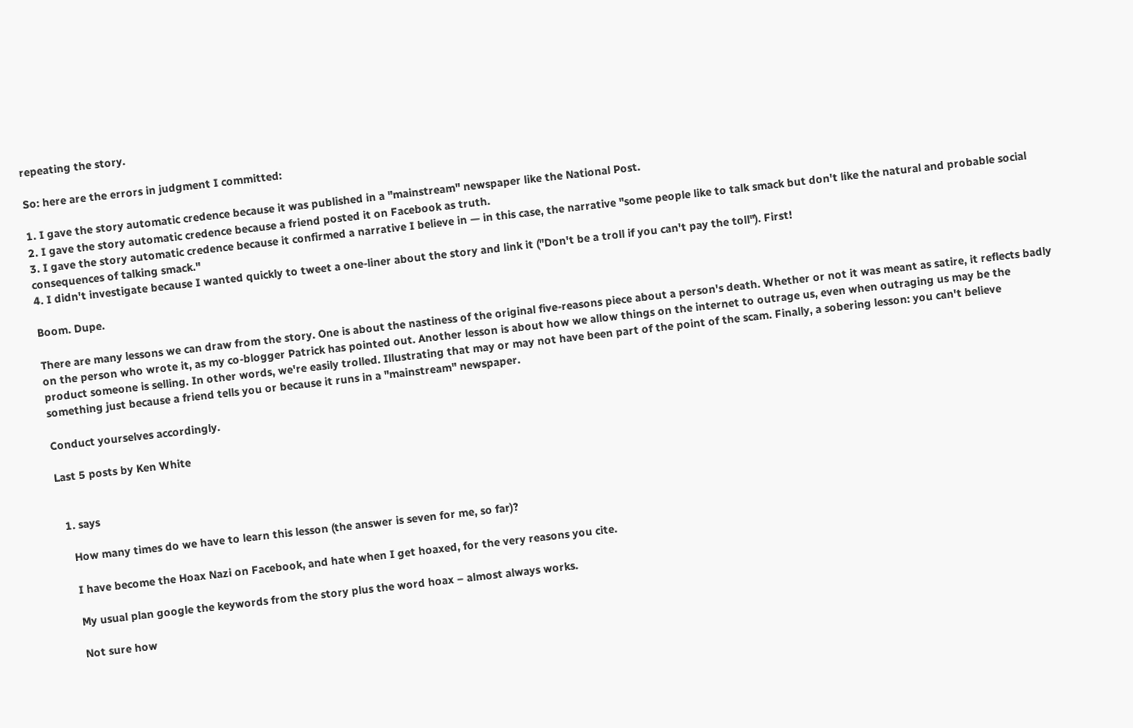repeating the story.

So: here are the errors in judgment I committed:

1. I gave the story automatic credence because it was published in a "mainstream" newspaper like the National Post.
2. I gave the story automatic credence because a friend posted it on Facebook as truth.
3. I gave the story automatic credence because it confirmed a narrative I believe in — in this case, the narrative "some people like to talk smack but don't like the natural and probable social consequences of talking smack."
4. I didn't investigate because I wanted quickly to tweet a one-liner about the story and link it ("Don't be a troll if you can't pay the toll"). First!

Boom. Dupe.

There are many lessons we can draw from the story. One is about the nastiness of the original five-reasons piece about a person's death. Whether or not it was meant as satire, it reflects badly on the person who wrote it, as my co-blogger Patrick has pointed out. Another lesson is about how we allow things on the internet to outrage us, even when outraging us may be the product someone is selling. In other words, we're easily trolled. Illustrating that may or may not have been part of the point of the scam. Finally, a sobering lesson: you can't believe something just because a friend tells you or because it runs in a "mainstream" newspaper.

Conduct yourselves accordingly.

Last 5 posts by Ken White


  1. says

    How many times do we have to learn this lesson (the answer is seven for me, so far)?

    I have become the Hoax Nazi on Facebook, and hate when I get hoaxed, for the very reasons you cite.

    My usual plan google the keywords from the story plus the word hoax – almost always works.

    Not sure how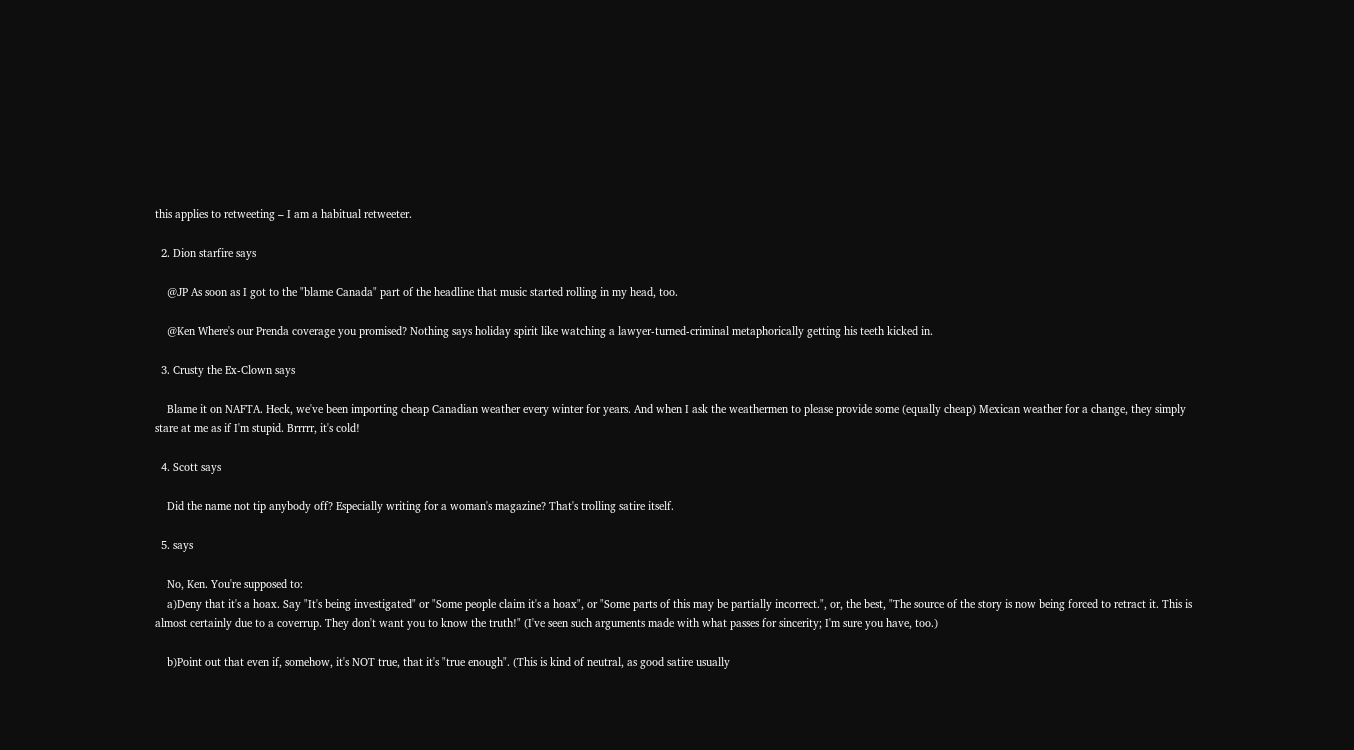this applies to retweeting – I am a habitual retweeter.

  2. Dion starfire says

    @JP As soon as I got to the "blame Canada" part of the headline that music started rolling in my head, too.

    @Ken Where's our Prenda coverage you promised? Nothing says holiday spirit like watching a lawyer-turned-criminal metaphorically getting his teeth kicked in.

  3. Crusty the Ex-Clown says

    Blame it on NAFTA. Heck, we've been importing cheap Canadian weather every winter for years. And when I ask the weathermen to please provide some (equally cheap) Mexican weather for a change, they simply stare at me as if I'm stupid. Brrrrr, it's cold!

  4. Scott says

    Did the name not tip anybody off? Especially writing for a woman's magazine? That's trolling satire itself.

  5. says

    No, Ken. You're supposed to:
    a)Deny that it's a hoax. Say "It's being investigated" or "Some people claim it's a hoax", or "Some parts of this may be partially incorrect.", or, the best, "The source of the story is now being forced to retract it. This is almost certainly due to a coverrup. They don't want you to know the truth!" (I've seen such arguments made with what passes for sincerity; I'm sure you have, too.)

    b)Point out that even if, somehow, it's NOT true, that it's "true enough". (This is kind of neutral, as good satire usually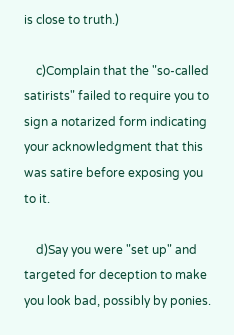is close to truth.)

    c)Complain that the "so-called satirists" failed to require you to sign a notarized form indicating your acknowledgment that this was satire before exposing you to it.

    d)Say you were "set up" and targeted for deception to make you look bad, possibly by ponies.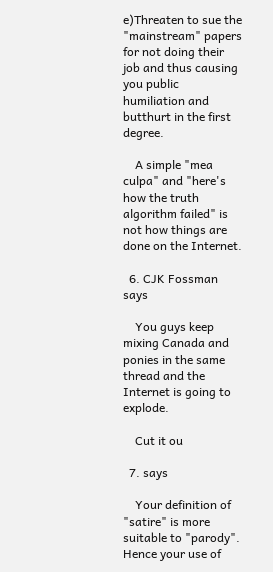e)Threaten to sue the "mainstream" papers for not doing their job and thus causing you public humiliation and butthurt in the first degree.

    A simple "mea culpa" and "here's how the truth algorithm failed" is not how things are done on the Internet.

  6. CJK Fossman says

    You guys keep mixing Canada and ponies in the same thread and the Internet is going to explode.

    Cut it ou

  7. says

    Your definition of "satire" is more suitable to "parody". Hence your use of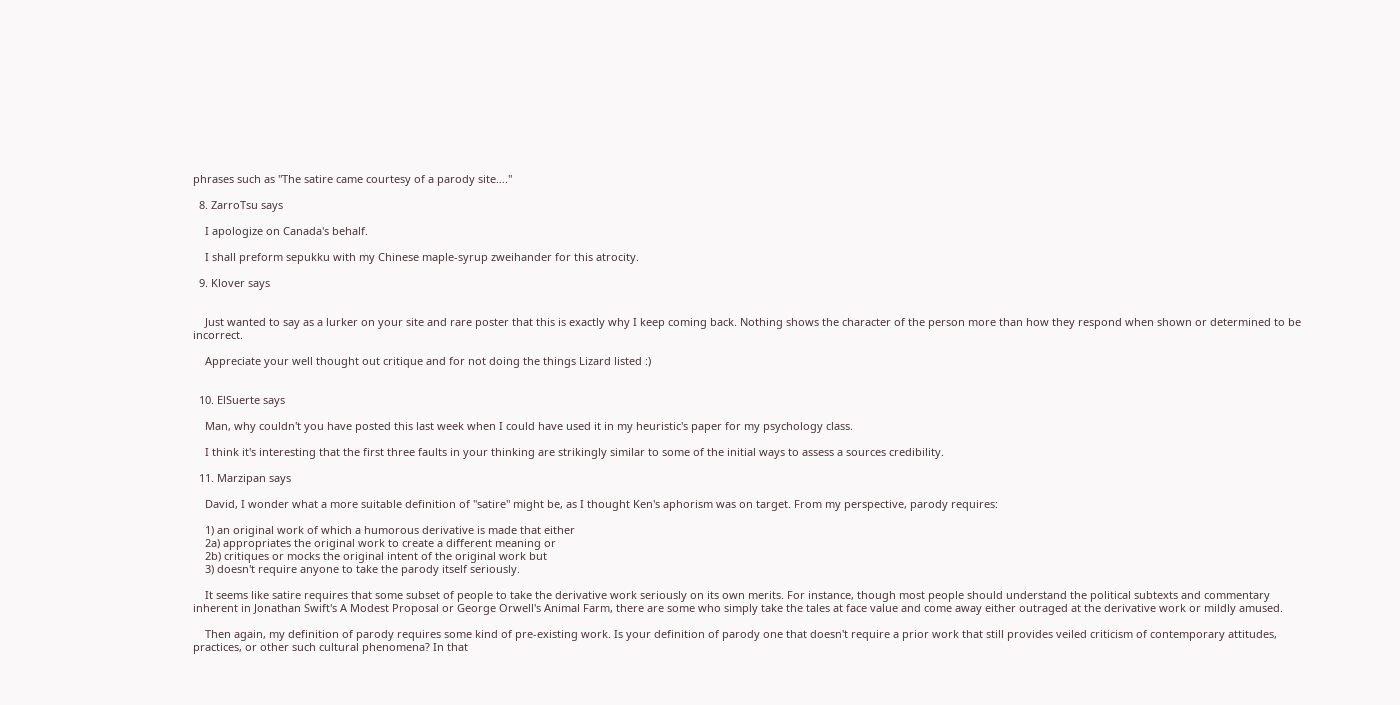phrases such as "The satire came courtesy of a parody site…."

  8. ZarroTsu says

    I apologize on Canada's behalf.

    I shall preform sepukku with my Chinese maple-syrup zweihander for this atrocity.

  9. Klover says


    Just wanted to say as a lurker on your site and rare poster that this is exactly why I keep coming back. Nothing shows the character of the person more than how they respond when shown or determined to be incorrect.

    Appreciate your well thought out critique and for not doing the things Lizard listed :)


  10. ElSuerte says

    Man, why couldn't you have posted this last week when I could have used it in my heuristic's paper for my psychology class.

    I think it's interesting that the first three faults in your thinking are strikingly similar to some of the initial ways to assess a sources credibility.

  11. Marzipan says

    David, I wonder what a more suitable definition of "satire" might be, as I thought Ken's aphorism was on target. From my perspective, parody requires:

    1) an original work of which a humorous derivative is made that either
    2a) appropriates the original work to create a different meaning or
    2b) critiques or mocks the original intent of the original work but
    3) doesn't require anyone to take the parody itself seriously.

    It seems like satire requires that some subset of people to take the derivative work seriously on its own merits. For instance, though most people should understand the political subtexts and commentary inherent in Jonathan Swift's A Modest Proposal or George Orwell's Animal Farm, there are some who simply take the tales at face value and come away either outraged at the derivative work or mildly amused.

    Then again, my definition of parody requires some kind of pre-existing work. Is your definition of parody one that doesn't require a prior work that still provides veiled criticism of contemporary attitudes, practices, or other such cultural phenomena? In that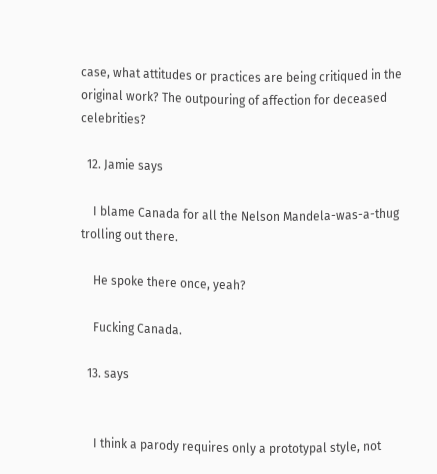case, what attitudes or practices are being critiqued in the original work? The outpouring of affection for deceased celebrities?

  12. Jamie says

    I blame Canada for all the Nelson Mandela-was-a-thug trolling out there.

    He spoke there once, yeah?

    Fucking Canada.

  13. says


    I think a parody requires only a prototypal style, not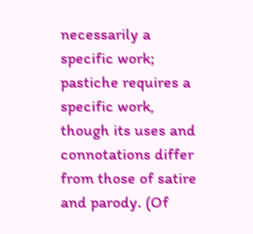necessarily a specific work; pastiche requires a specific work, though its uses and connotations differ from those of satire and parody. (Of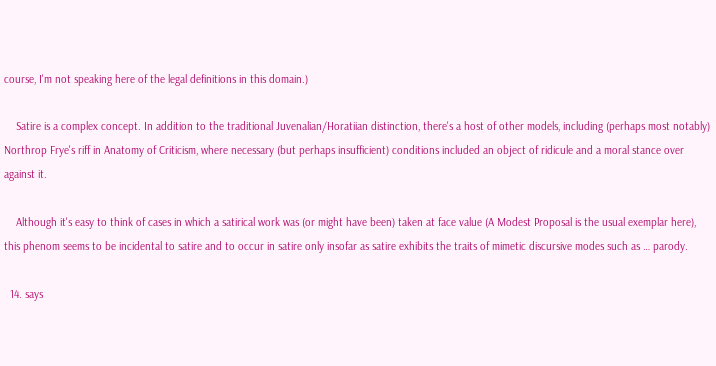course, I'm not speaking here of the legal definitions in this domain.)

    Satire is a complex concept. In addition to the traditional Juvenalian/Horatiian distinction, there's a host of other models, including (perhaps most notably) Northrop Frye's riff in Anatomy of Criticism, where necessary (but perhaps insufficient) conditions included an object of ridicule and a moral stance over against it.

    Although it's easy to think of cases in which a satirical work was (or might have been) taken at face value (A Modest Proposal is the usual exemplar here), this phenom seems to be incidental to satire and to occur in satire only insofar as satire exhibits the traits of mimetic discursive modes such as … parody.

  14. says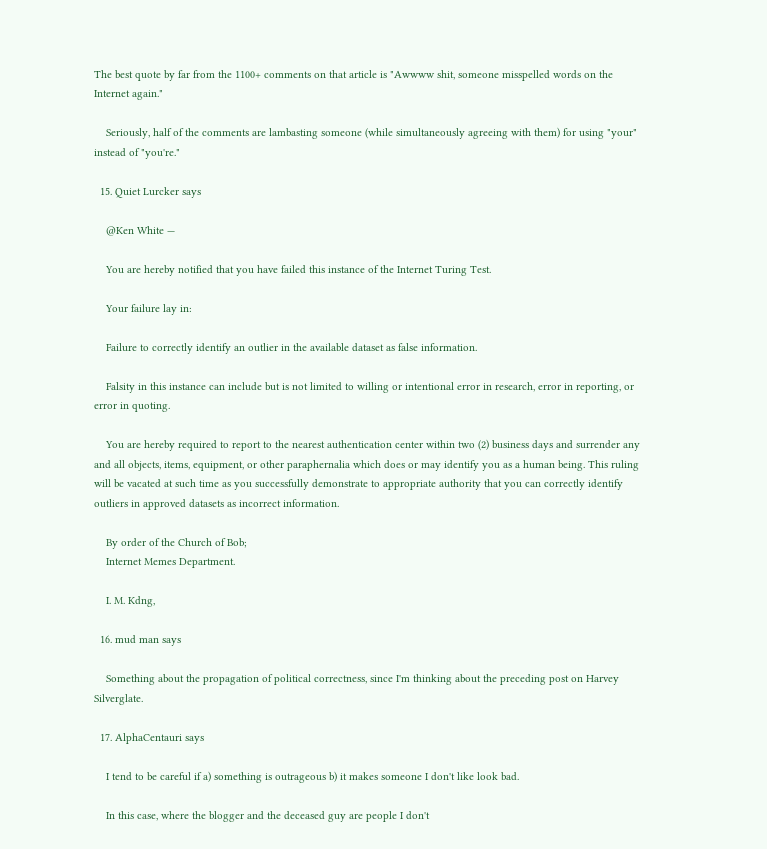The best quote by far from the 1100+ comments on that article is "Awwww shit, someone misspelled words on the Internet again."

    Seriously, half of the comments are lambasting someone (while simultaneously agreeing with them) for using "your" instead of "you're."

  15. Quiet Lurcker says

    @Ken White —

    You are hereby notified that you have failed this instance of the Internet Turing Test.

    Your failure lay in:

    Failure to correctly identify an outlier in the available dataset as false information.

    Falsity in this instance can include but is not limited to willing or intentional error in research, error in reporting, or error in quoting.

    You are hereby required to report to the nearest authentication center within two (2) business days and surrender any and all objects, items, equipment, or other paraphernalia which does or may identify you as a human being. This ruling will be vacated at such time as you successfully demonstrate to appropriate authority that you can correctly identify outliers in approved datasets as incorrect information.

    By order of the Church of Bob;
    Internet Memes Department.

    I. M. Kdng,

  16. mud man says

    Something about the propagation of political correctness, since I'm thinking about the preceding post on Harvey Silverglate.

  17. AlphaCentauri says

    I tend to be careful if a) something is outrageous b) it makes someone I don't like look bad.

    In this case, where the blogger and the deceased guy are people I don't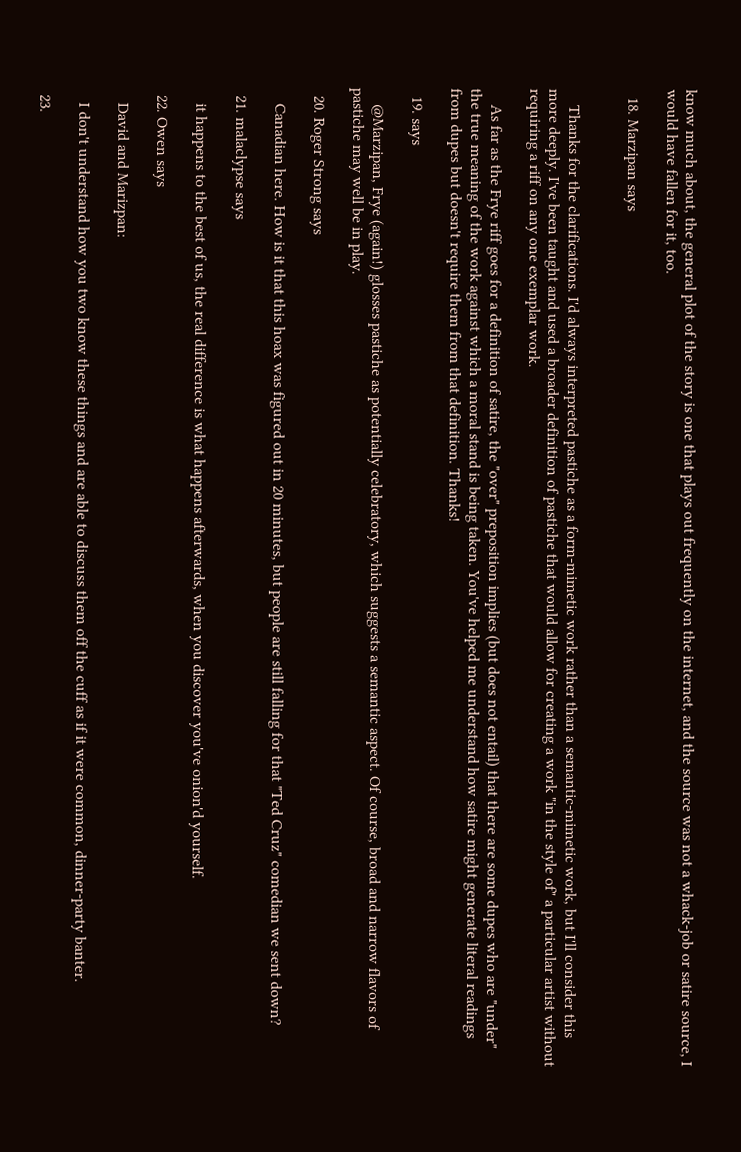know much about, the general plot of the story is one that plays out frequently on the internet, and the source was not a whack-job or satire source, I would have fallen for it, too.

  18. Marzipan says


    Thanks for the clarifications. I'd always interpreted pastiche as a form-mimetic work rather than a semantic-mimetic work, but I'll consider this more deeply. I've been taught and used a broader definition of pastiche that would allow for creating a work "in the style of" a particular artist without requiring a riff on any one exemplar work.

    As far as the Frye riff goes for a definition of satire, the "over" preposition implies (but does not entail) that there are some dupes who are "under" the true meaning of the work against which a moral stand is being taken. You've helped me understand how satire might generate literal readings from dupes but doesn't require them from that definition. Thanks!

  19. says

    @Marzipan, Frye (again!) glosses pastiche as potentially celebratory, which suggests a semantic aspect. Of course, broad and narrow flavors of pastiche may well be in play.

  20. Roger Strong says

    Canadian here. How is it that this hoax was figured out in 20 minutes, but people are still falling for that "Ted Cruz" comedian we sent down?

  21. malaclypse says

    it happens to the best of us, the real difference is what happens afterwards, when you discover you've onion'd yourself.

  22. Owen says

    David and Marizpan:

    I don't understand how you two know these things and are able to discuss them off the cuff as if it were common, dinner-party banter.

  23.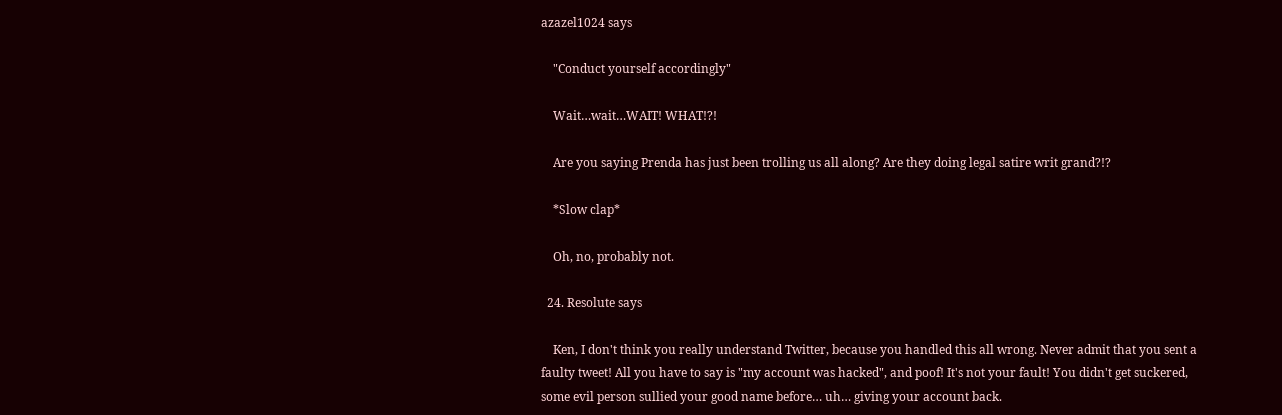azazel1024 says

    "Conduct yourself accordingly"

    Wait…wait…WAIT! WHAT!?!

    Are you saying Prenda has just been trolling us all along? Are they doing legal satire writ grand?!?

    *Slow clap*

    Oh, no, probably not.

  24. Resolute says

    Ken, I don't think you really understand Twitter, because you handled this all wrong. Never admit that you sent a faulty tweet! All you have to say is "my account was hacked", and poof! It's not your fault! You didn't get suckered, some evil person sullied your good name before… uh… giving your account back.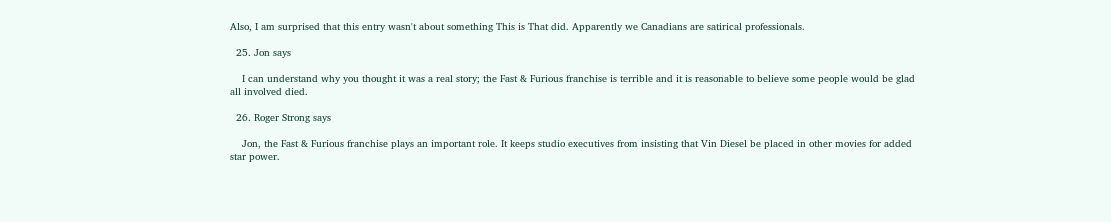Also, I am surprised that this entry wasn't about something This is That did. Apparently we Canadians are satirical professionals.

  25. Jon says

    I can understand why you thought it was a real story; the Fast & Furious franchise is terrible and it is reasonable to believe some people would be glad all involved died.

  26. Roger Strong says

    Jon, the Fast & Furious franchise plays an important role. It keeps studio executives from insisting that Vin Diesel be placed in other movies for added star power.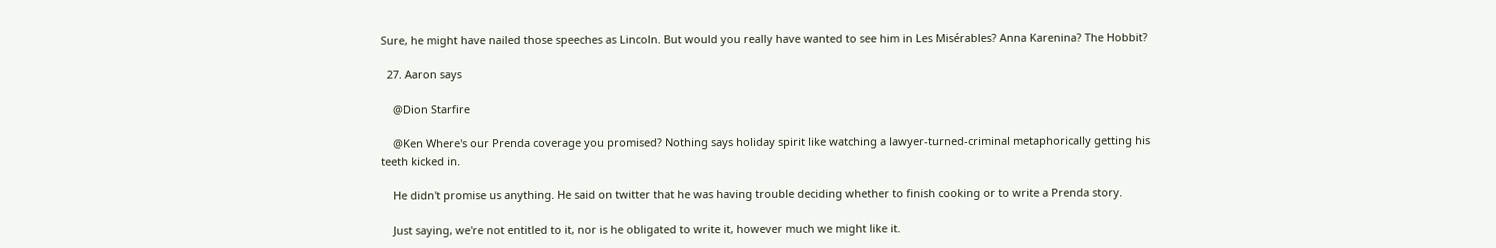Sure, he might have nailed those speeches as Lincoln. But would you really have wanted to see him in Les Misérables? Anna Karenina? The Hobbit?

  27. Aaron says

    @Dion Starfire

    @Ken Where's our Prenda coverage you promised? Nothing says holiday spirit like watching a lawyer-turned-criminal metaphorically getting his teeth kicked in.

    He didn't promise us anything. He said on twitter that he was having trouble deciding whether to finish cooking or to write a Prenda story.

    Just saying, we're not entitled to it, nor is he obligated to write it, however much we might like it.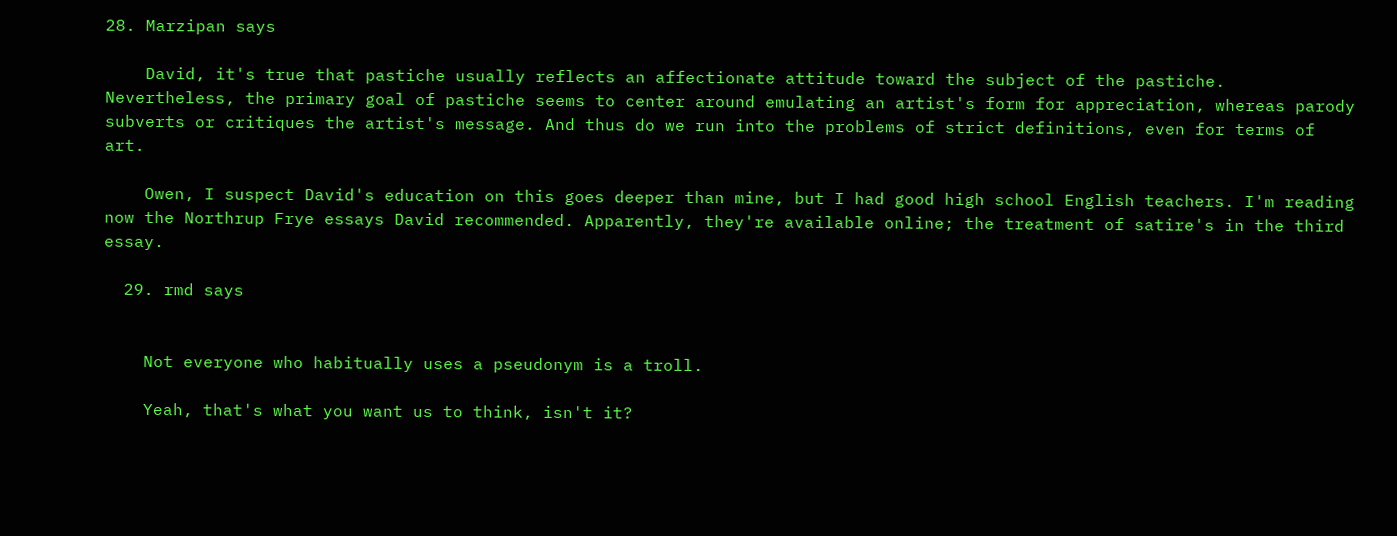28. Marzipan says

    David, it's true that pastiche usually reflects an affectionate attitude toward the subject of the pastiche. Nevertheless, the primary goal of pastiche seems to center around emulating an artist's form for appreciation, whereas parody subverts or critiques the artist's message. And thus do we run into the problems of strict definitions, even for terms of art.

    Owen, I suspect David's education on this goes deeper than mine, but I had good high school English teachers. I'm reading now the Northrup Frye essays David recommended. Apparently, they're available online; the treatment of satire's in the third essay.

  29. rmd says


    Not everyone who habitually uses a pseudonym is a troll.

    Yeah, that's what you want us to think, isn't it?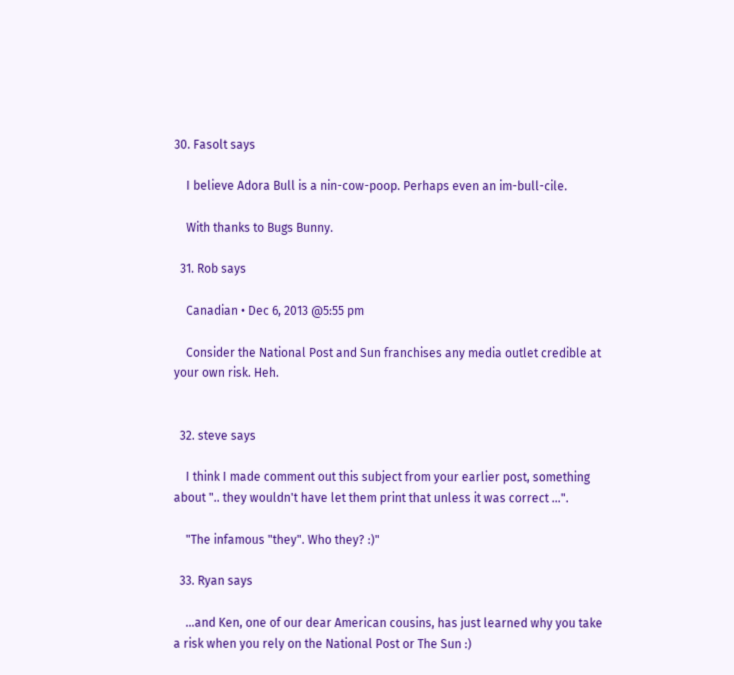30. Fasolt says

    I believe Adora Bull is a nin-cow-poop. Perhaps even an im-bull-cile.

    With thanks to Bugs Bunny.

  31. Rob says

    Canadian • Dec 6, 2013 @5:55 pm

    Consider the National Post and Sun franchises any media outlet credible at your own risk. Heh.


  32. steve says

    I think I made comment out this subject from your earlier post, something about ".. they wouldn't have let them print that unless it was correct …".

    "The infamous "they". Who they? :)"

  33. Ryan says

    …and Ken, one of our dear American cousins, has just learned why you take a risk when you rely on the National Post or The Sun :)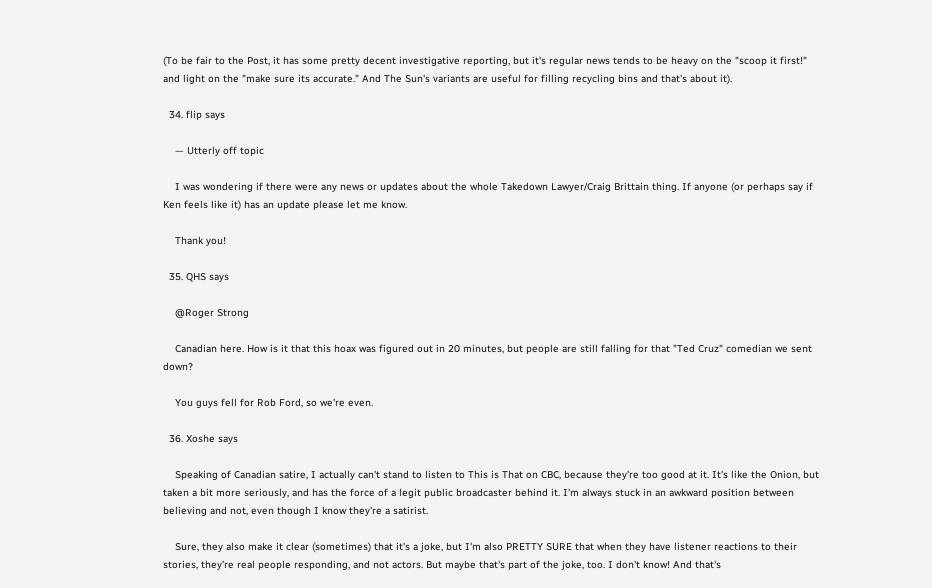(To be fair to the Post, it has some pretty decent investigative reporting, but it's regular news tends to be heavy on the "scoop it first!" and light on the "make sure its accurate." And The Sun's variants are useful for filling recycling bins and that's about it).

  34. flip says

    — Utterly off topic

    I was wondering if there were any news or updates about the whole Takedown Lawyer/Craig Brittain thing. If anyone (or perhaps say if Ken feels like it) has an update please let me know.

    Thank you!

  35. QHS says

    @Roger Strong

    Canadian here. How is it that this hoax was figured out in 20 minutes, but people are still falling for that "Ted Cruz" comedian we sent down?

    You guys fell for Rob Ford, so we're even.

  36. Xoshe says

    Speaking of Canadian satire, I actually can't stand to listen to This is That on CBC, because they're too good at it. It's like the Onion, but taken a bit more seriously, and has the force of a legit public broadcaster behind it. I'm always stuck in an awkward position between believing and not, even though I know they're a satirist.

    Sure, they also make it clear (sometimes) that it's a joke, but I'm also PRETTY SURE that when they have listener reactions to their stories, they're real people responding, and not actors. But maybe that's part of the joke, too. I don't know! And that's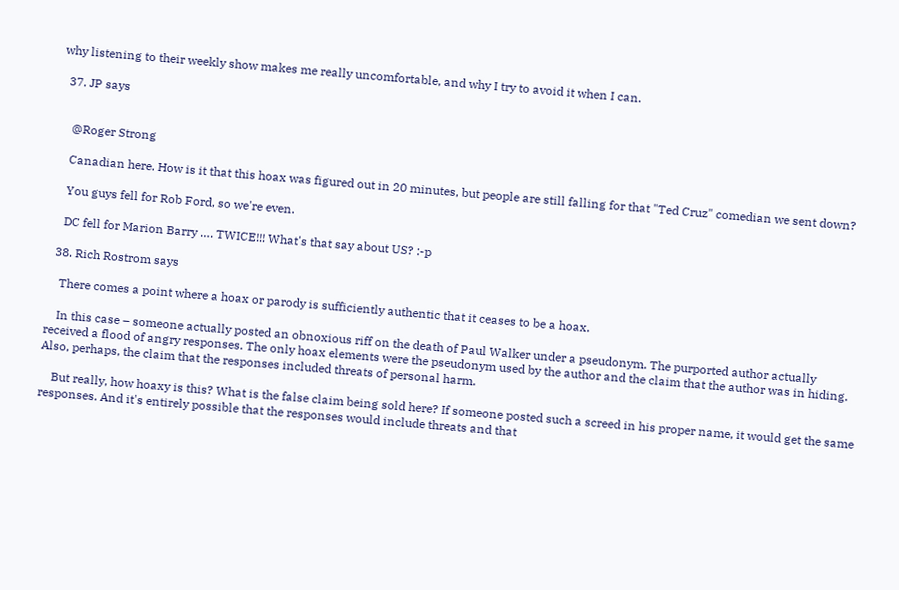why listening to their weekly show makes me really uncomfortable, and why I try to avoid it when I can.

  37. JP says


    @Roger Strong

    Canadian here. How is it that this hoax was figured out in 20 minutes, but people are still falling for that "Ted Cruz" comedian we sent down?

    You guys fell for Rob Ford, so we're even.

    DC fell for Marion Barry …. TWICE!!! What's that say about US? :-p

  38. Rich Rostrom says

    There comes a point where a hoax or parody is sufficiently authentic that it ceases to be a hoax.

    In this case – someone actually posted an obnoxious riff on the death of Paul Walker under a pseudonym. The purported author actually received a flood of angry responses. The only hoax elements were the pseudonym used by the author and the claim that the author was in hiding. Also, perhaps, the claim that the responses included threats of personal harm.

    But really, how hoaxy is this? What is the false claim being sold here? If someone posted such a screed in his proper name, it would get the same responses. And it's entirely possible that the responses would include threats and that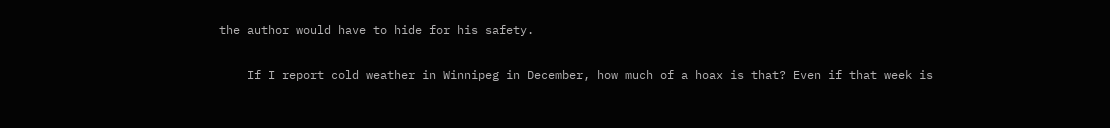the author would have to hide for his safety.

    If I report cold weather in Winnipeg in December, how much of a hoax is that? Even if that week is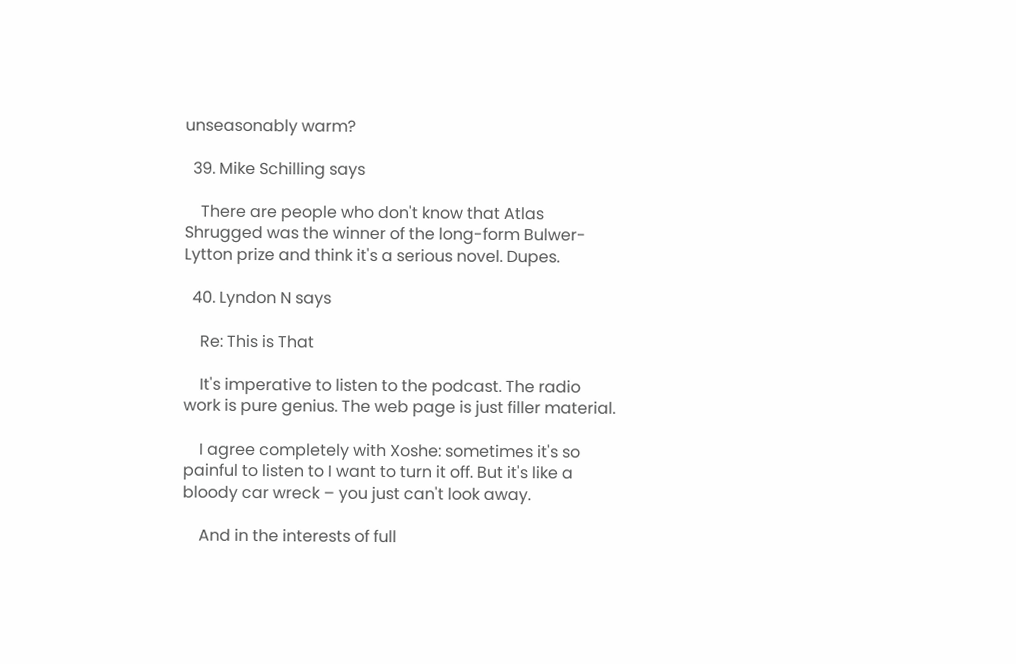unseasonably warm?

  39. Mike Schilling says

    There are people who don't know that Atlas Shrugged was the winner of the long-form Bulwer-Lytton prize and think it's a serious novel. Dupes.

  40. Lyndon N says

    Re: This is That

    It's imperative to listen to the podcast. The radio work is pure genius. The web page is just filler material.

    I agree completely with Xoshe: sometimes it's so painful to listen to I want to turn it off. But it's like a bloody car wreck – you just can't look away.

    And in the interests of full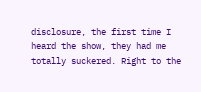disclosure, the first time I heard the show, they had me totally suckered. Right to the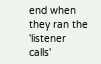end when they ran the 'listener calls'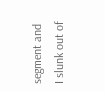segment and I slunk out of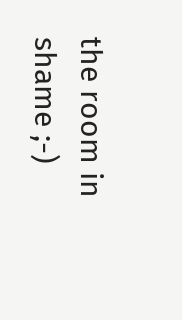the room in shame ;-)